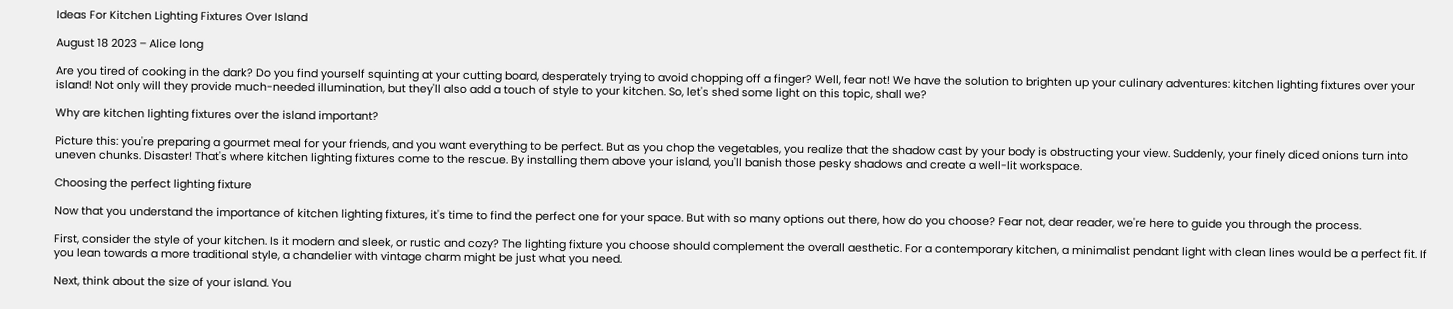Ideas For Kitchen Lighting Fixtures Over Island

August 18 2023 – Alice long

Are you tired of cooking in the dark? Do you find yourself squinting at your cutting board, desperately trying to avoid chopping off a finger? Well, fear not! We have the solution to brighten up your culinary adventures: kitchen lighting fixtures over your island! Not only will they provide much-needed illumination, but they'll also add a touch of style to your kitchen. So, let's shed some light on this topic, shall we?

Why are kitchen lighting fixtures over the island important?

Picture this: you're preparing a gourmet meal for your friends, and you want everything to be perfect. But as you chop the vegetables, you realize that the shadow cast by your body is obstructing your view. Suddenly, your finely diced onions turn into uneven chunks. Disaster! That's where kitchen lighting fixtures come to the rescue. By installing them above your island, you'll banish those pesky shadows and create a well-lit workspace.

Choosing the perfect lighting fixture

Now that you understand the importance of kitchen lighting fixtures, it's time to find the perfect one for your space. But with so many options out there, how do you choose? Fear not, dear reader, we're here to guide you through the process.

First, consider the style of your kitchen. Is it modern and sleek, or rustic and cozy? The lighting fixture you choose should complement the overall aesthetic. For a contemporary kitchen, a minimalist pendant light with clean lines would be a perfect fit. If you lean towards a more traditional style, a chandelier with vintage charm might be just what you need.

Next, think about the size of your island. You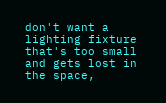don't want a lighting fixture that's too small and gets lost in the space,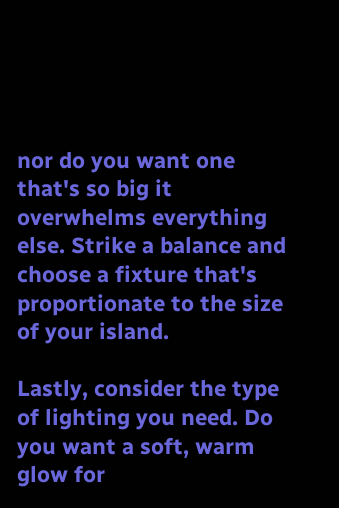nor do you want one that's so big it overwhelms everything else. Strike a balance and choose a fixture that's proportionate to the size of your island.

Lastly, consider the type of lighting you need. Do you want a soft, warm glow for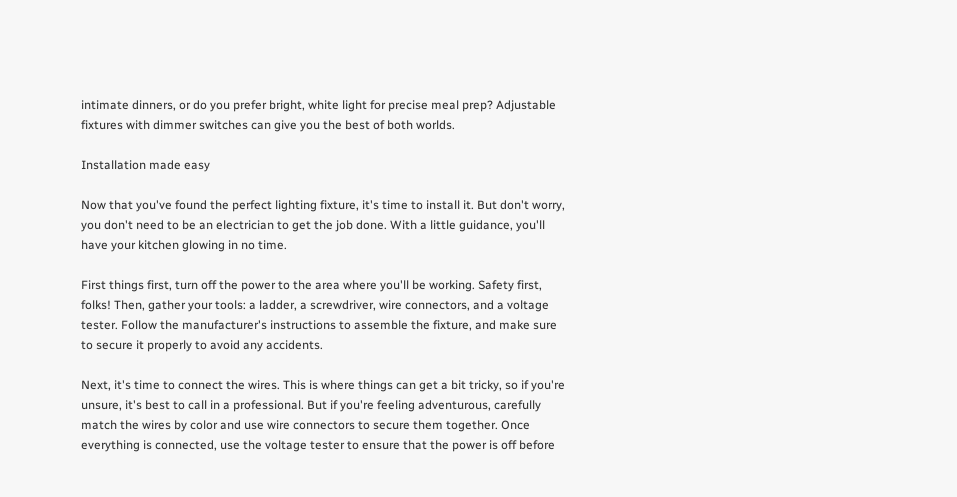intimate dinners, or do you prefer bright, white light for precise meal prep? Adjustable fixtures with dimmer switches can give you the best of both worlds.

Installation made easy

Now that you've found the perfect lighting fixture, it's time to install it. But don't worry, you don't need to be an electrician to get the job done. With a little guidance, you'll have your kitchen glowing in no time.

First things first, turn off the power to the area where you'll be working. Safety first, folks! Then, gather your tools: a ladder, a screwdriver, wire connectors, and a voltage tester. Follow the manufacturer's instructions to assemble the fixture, and make sure to secure it properly to avoid any accidents.

Next, it's time to connect the wires. This is where things can get a bit tricky, so if you're unsure, it's best to call in a professional. But if you're feeling adventurous, carefully match the wires by color and use wire connectors to secure them together. Once everything is connected, use the voltage tester to ensure that the power is off before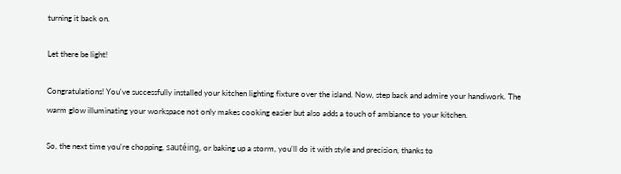turning it back on.

Let there be light!

Congratulations! You've successfully installed your kitchen lighting fixture over the island. Now, step back and admire your handiwork. The warm glow illuminating your workspace not only makes cooking easier but also adds a touch of ambiance to your kitchen.

So, the next time you're chopping, sautéing, or baking up a storm, you'll do it with style and precision, thanks to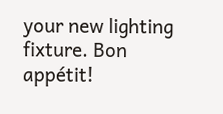your new lighting fixture. Bon appétit!